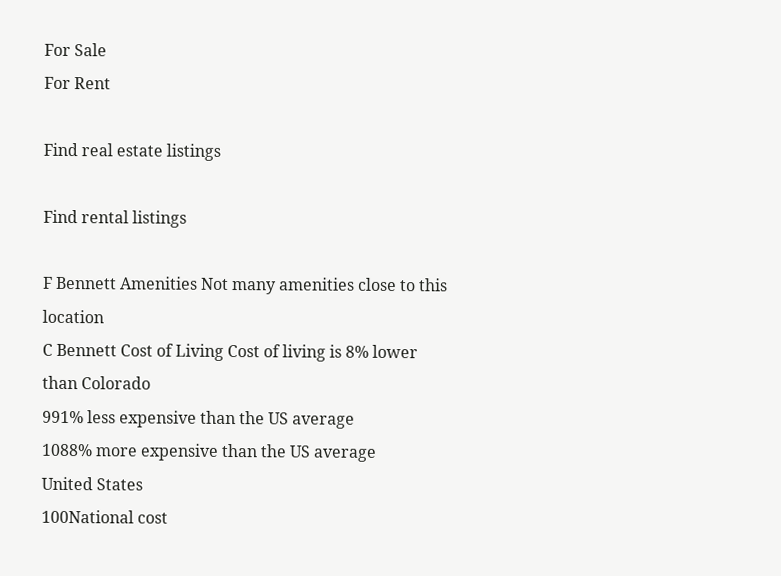For Sale
For Rent

Find real estate listings

Find rental listings

F Bennett Amenities Not many amenities close to this location
C Bennett Cost of Living Cost of living is 8% lower than Colorado
991% less expensive than the US average
1088% more expensive than the US average
United States
100National cost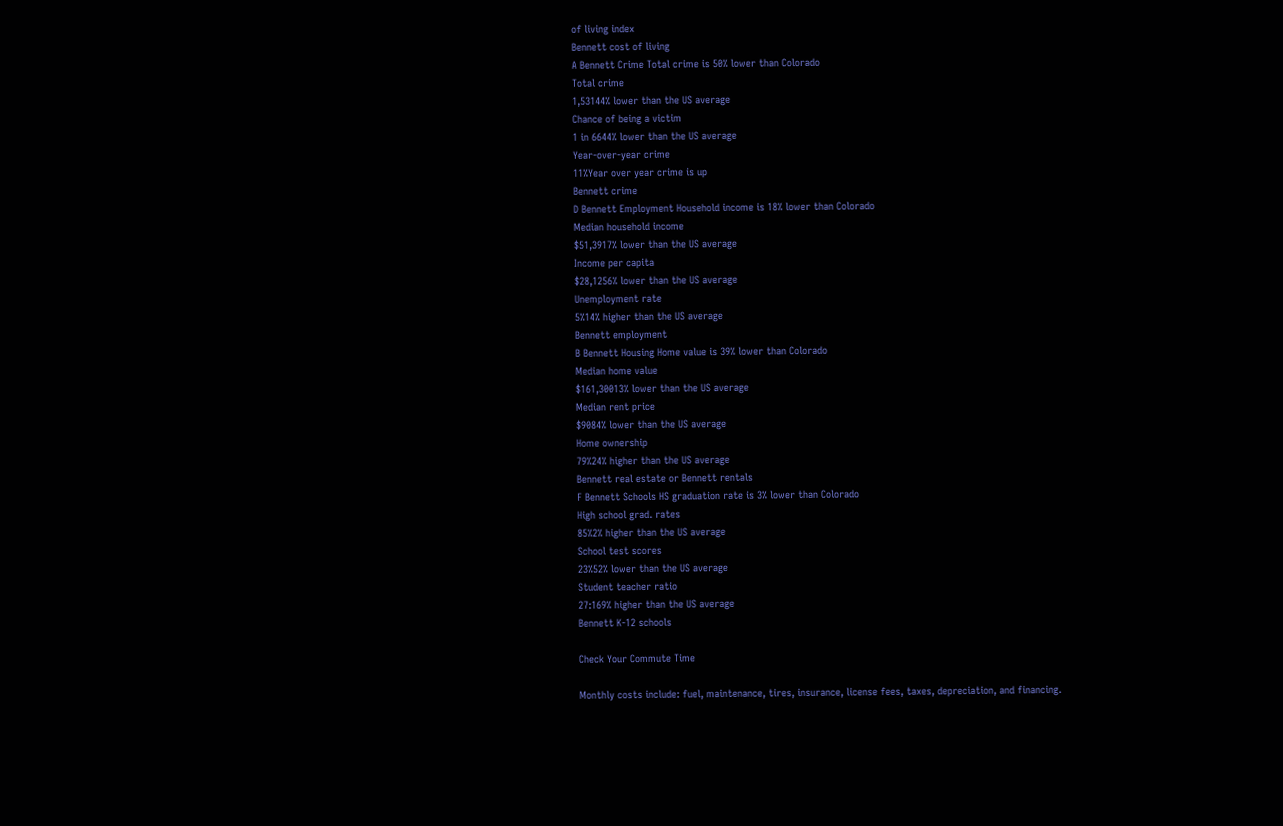of living index
Bennett cost of living
A Bennett Crime Total crime is 50% lower than Colorado
Total crime
1,53144% lower than the US average
Chance of being a victim
1 in 6644% lower than the US average
Year-over-year crime
11%Year over year crime is up
Bennett crime
D Bennett Employment Household income is 18% lower than Colorado
Median household income
$51,3917% lower than the US average
Income per capita
$28,1256% lower than the US average
Unemployment rate
5%14% higher than the US average
Bennett employment
B Bennett Housing Home value is 39% lower than Colorado
Median home value
$161,30013% lower than the US average
Median rent price
$9084% lower than the US average
Home ownership
79%24% higher than the US average
Bennett real estate or Bennett rentals
F Bennett Schools HS graduation rate is 3% lower than Colorado
High school grad. rates
85%2% higher than the US average
School test scores
23%52% lower than the US average
Student teacher ratio
27:169% higher than the US average
Bennett K-12 schools

Check Your Commute Time

Monthly costs include: fuel, maintenance, tires, insurance, license fees, taxes, depreciation, and financing.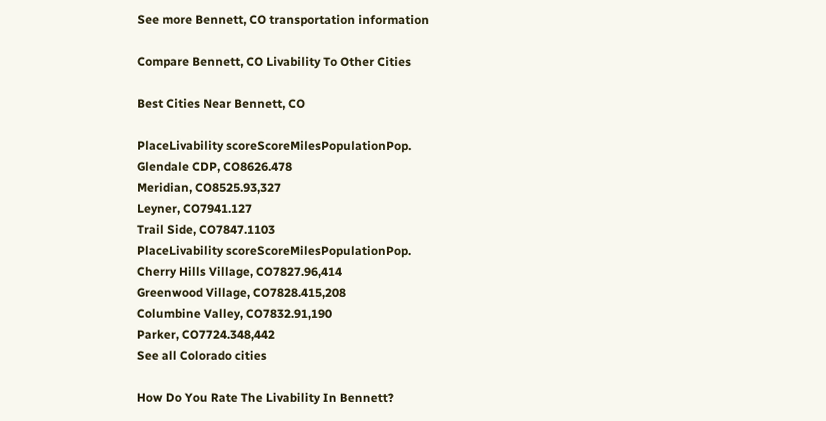See more Bennett, CO transportation information

Compare Bennett, CO Livability To Other Cities

Best Cities Near Bennett, CO

PlaceLivability scoreScoreMilesPopulationPop.
Glendale CDP, CO8626.478
Meridian, CO8525.93,327
Leyner, CO7941.127
Trail Side, CO7847.1103
PlaceLivability scoreScoreMilesPopulationPop.
Cherry Hills Village, CO7827.96,414
Greenwood Village, CO7828.415,208
Columbine Valley, CO7832.91,190
Parker, CO7724.348,442
See all Colorado cities

How Do You Rate The Livability In Bennett?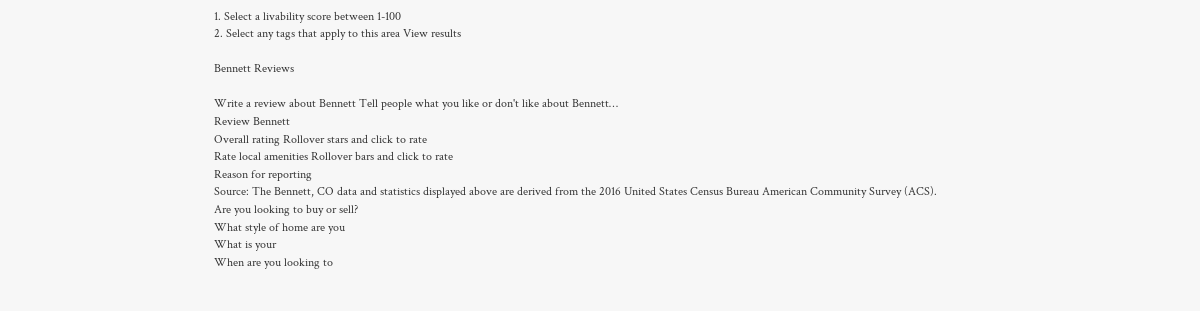1. Select a livability score between 1-100
2. Select any tags that apply to this area View results

Bennett Reviews

Write a review about Bennett Tell people what you like or don't like about Bennett…
Review Bennett
Overall rating Rollover stars and click to rate
Rate local amenities Rollover bars and click to rate
Reason for reporting
Source: The Bennett, CO data and statistics displayed above are derived from the 2016 United States Census Bureau American Community Survey (ACS).
Are you looking to buy or sell?
What style of home are you
What is your
When are you looking to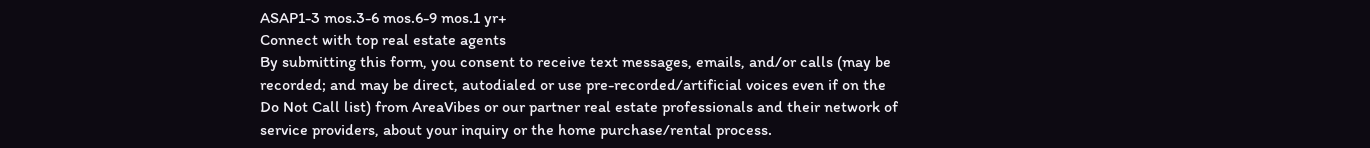ASAP1-3 mos.3-6 mos.6-9 mos.1 yr+
Connect with top real estate agents
By submitting this form, you consent to receive text messages, emails, and/or calls (may be recorded; and may be direct, autodialed or use pre-recorded/artificial voices even if on the Do Not Call list) from AreaVibes or our partner real estate professionals and their network of service providers, about your inquiry or the home purchase/rental process.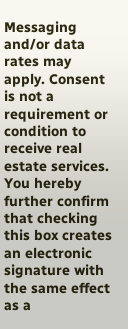Messaging and/or data rates may apply. Consent is not a requirement or condition to receive real estate services. You hereby further confirm that checking this box creates an electronic signature with the same effect as a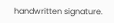handwritten signature.